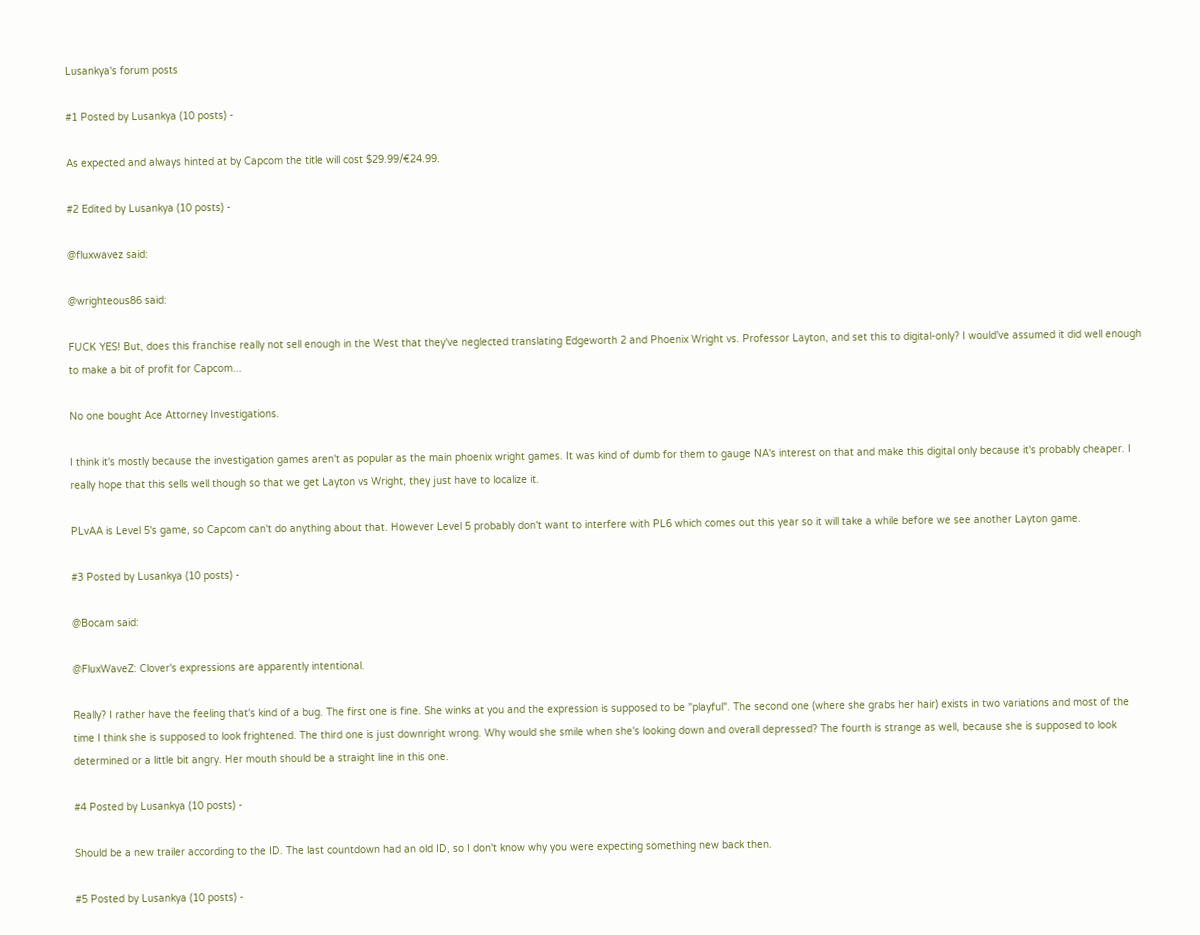Lusankya's forum posts

#1 Posted by Lusankya (10 posts) -

As expected and always hinted at by Capcom the title will cost $29.99/€24.99.

#2 Edited by Lusankya (10 posts) -

@fluxwavez said:

@wrighteous86 said:

FUCK YES! But, does this franchise really not sell enough in the West that they've neglected translating Edgeworth 2 and Phoenix Wright vs. Professor Layton, and set this to digital-only? I would've assumed it did well enough to make a bit of profit for Capcom...

No one bought Ace Attorney Investigations.

I think it's mostly because the investigation games aren't as popular as the main phoenix wright games. It was kind of dumb for them to gauge NA's interest on that and make this digital only because it's probably cheaper. I really hope that this sells well though so that we get Layton vs Wright, they just have to localize it.

PLvAA is Level 5's game, so Capcom can't do anything about that. However Level 5 probably don't want to interfere with PL6 which comes out this year so it will take a while before we see another Layton game.

#3 Posted by Lusankya (10 posts) -

@Bocam said:

@FluxWaveZ: Clover's expressions are apparently intentional.

Really? I rather have the feeling that's kind of a bug. The first one is fine. She winks at you and the expression is supposed to be "playful". The second one (where she grabs her hair) exists in two variations and most of the time I think she is supposed to look frightened. The third one is just downright wrong. Why would she smile when she's looking down and overall depressed? The fourth is strange as well, because she is supposed to look determined or a little bit angry. Her mouth should be a straight line in this one.

#4 Posted by Lusankya (10 posts) -

Should be a new trailer according to the ID. The last countdown had an old ID, so I don't know why you were expecting something new back then.

#5 Posted by Lusankya (10 posts) -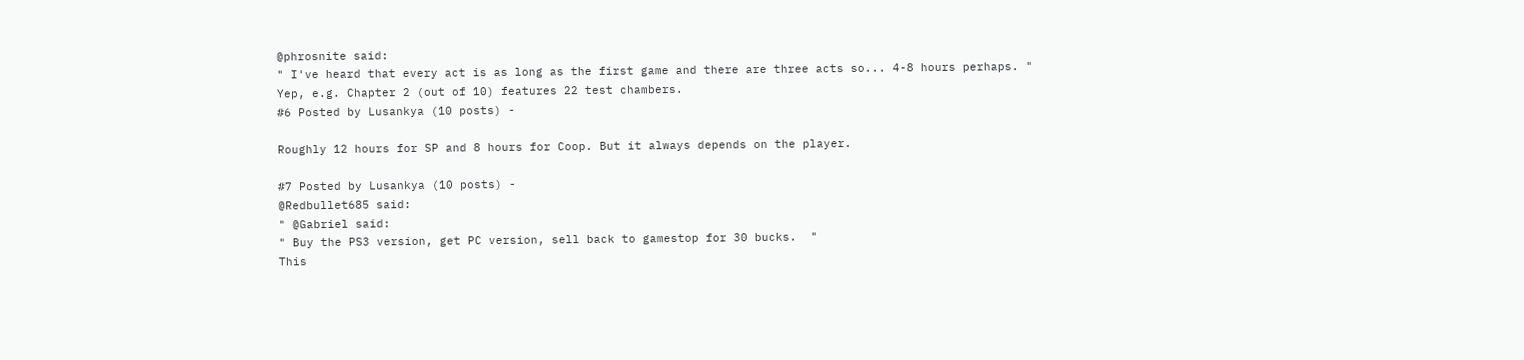@phrosnite said:
" I've heard that every act is as long as the first game and there are three acts so... 4-8 hours perhaps. "
Yep, e.g. Chapter 2 (out of 10) features 22 test chambers.
#6 Posted by Lusankya (10 posts) -

Roughly 12 hours for SP and 8 hours for Coop. But it always depends on the player.

#7 Posted by Lusankya (10 posts) -
@Redbullet685 said:
" @Gabriel said:
" Buy the PS3 version, get PC version, sell back to gamestop for 30 bucks.  "
This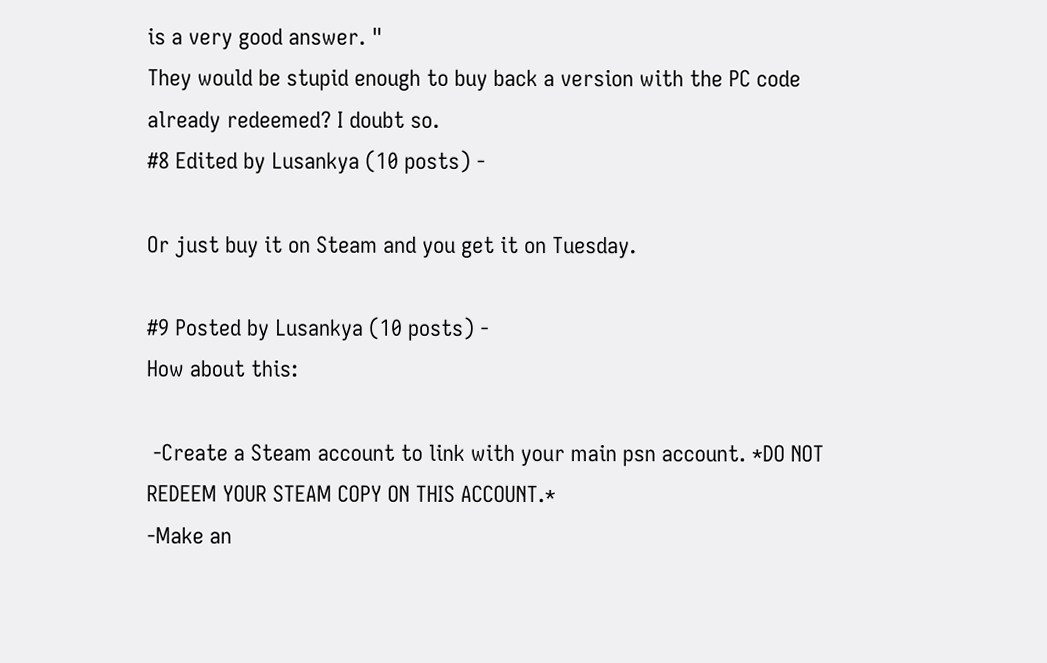is a very good answer. "
They would be stupid enough to buy back a version with the PC code already redeemed? I doubt so.
#8 Edited by Lusankya (10 posts) -

Or just buy it on Steam and you get it on Tuesday.

#9 Posted by Lusankya (10 posts) -
How about this:

 -Create a Steam account to link with your main psn account. *DO NOT REDEEM YOUR STEAM COPY ON THIS ACCOUNT.*
-Make an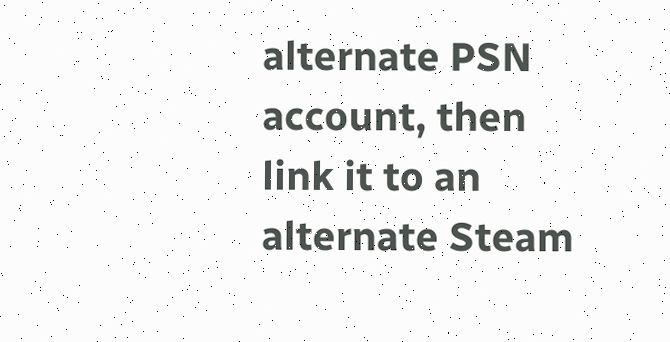alternate PSN account, then link it to an alternate Steam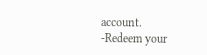account.
-Redeem your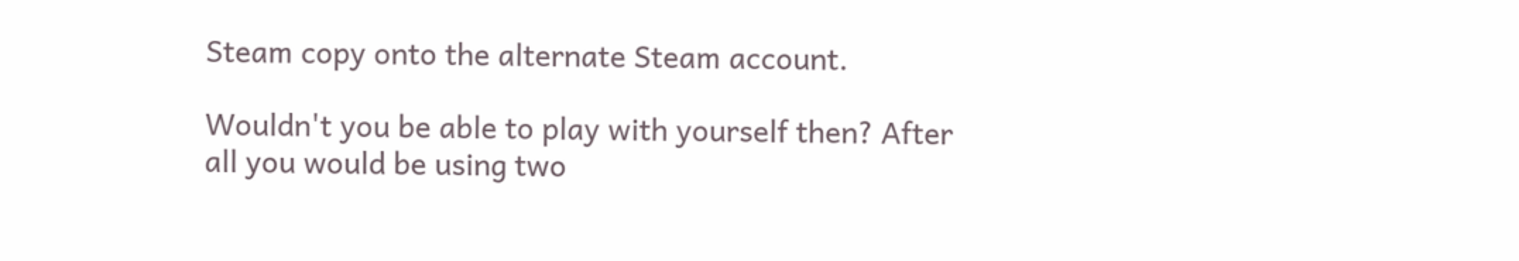Steam copy onto the alternate Steam account.

Wouldn't you be able to play with yourself then? After all you would be using two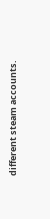different steam accounts.